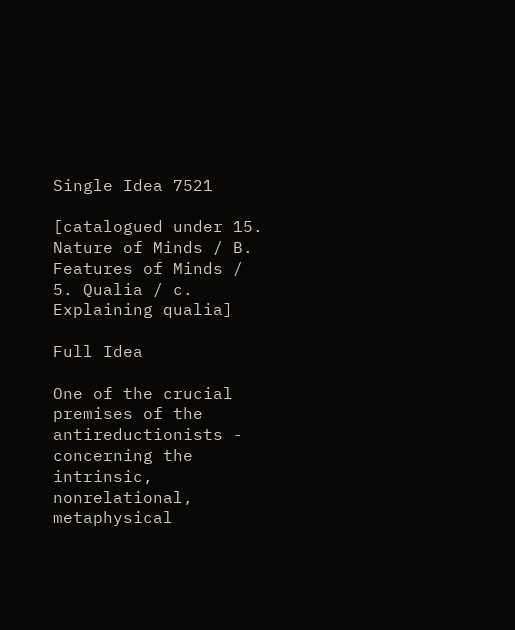Single Idea 7521

[catalogued under 15. Nature of Minds / B. Features of Minds / 5. Qualia / c. Explaining qualia]

Full Idea

One of the crucial premises of the antireductionists - concerning the intrinsic, nonrelational, metaphysical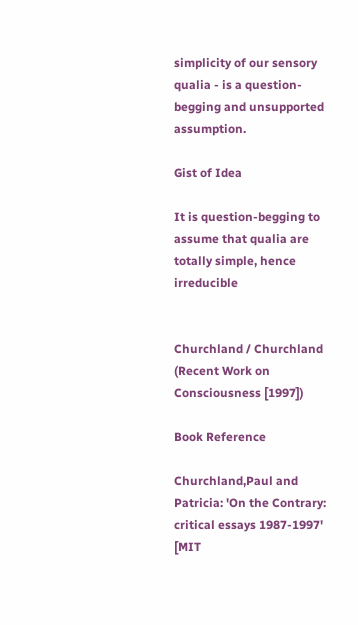simplicity of our sensory qualia - is a question-begging and unsupported assumption.

Gist of Idea

It is question-begging to assume that qualia are totally simple, hence irreducible


Churchland / Churchland (Recent Work on Consciousness [1997])

Book Reference

Churchland,Paul and Patricia: 'On the Contrary: critical essays 1987-1997' [MIT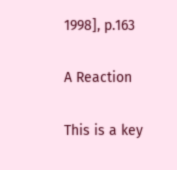1998], p.163

A Reaction

This is a key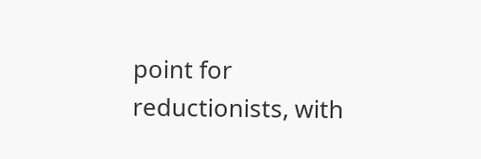point for reductionists, with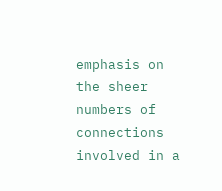emphasis on the sheer numbers of connections involved in a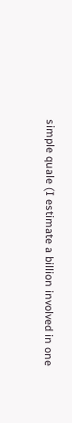simple quale (I estimate a billion involved in one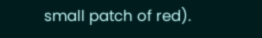small patch of red).